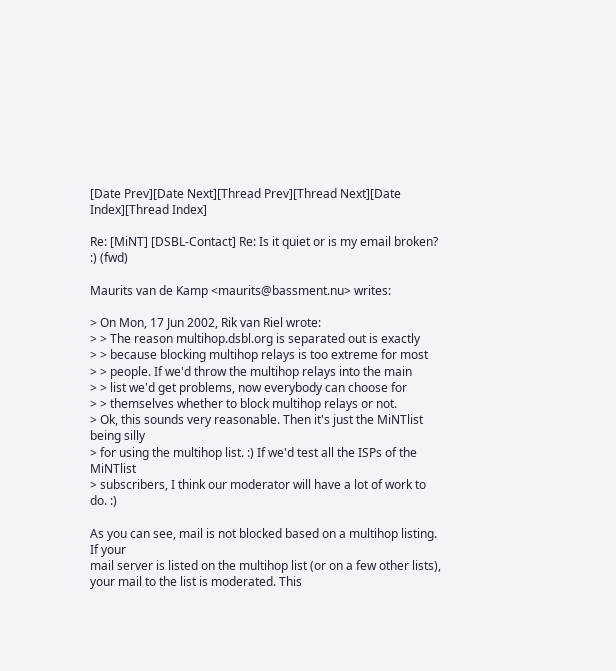[Date Prev][Date Next][Thread Prev][Thread Next][Date Index][Thread Index]

Re: [MiNT] [DSBL-Contact] Re: Is it quiet or is my email broken? :) (fwd)

Maurits van de Kamp <maurits@bassment.nu> writes:

> On Mon, 17 Jun 2002, Rik van Riel wrote:
> > The reason multihop.dsbl.org is separated out is exactly
> > because blocking multihop relays is too extreme for most
> > people. If we'd throw the multihop relays into the main
> > list we'd get problems, now everybody can choose for
> > themselves whether to block multihop relays or not.
> Ok, this sounds very reasonable. Then it's just the MiNTlist being silly
> for using the multihop list. :) If we'd test all the ISPs of the MiNTlist
> subscribers, I think our moderator will have a lot of work to do. :)

As you can see, mail is not blocked based on a multihop listing. If your
mail server is listed on the multihop list (or on a few other lists),
your mail to the list is moderated. This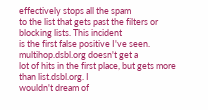effectively stops all the spam
to the list that gets past the filters or blocking lists. This incident
is the first false positive I've seen. multihop.dsbl.org doesn't get a
lot of hits in the first place, but gets more than list.dsbl.org. I
wouldn't dream of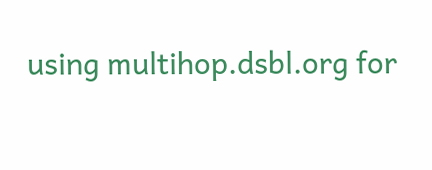using multihop.dsbl.org for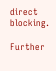direct blocking.

Further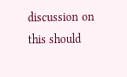discussion on this should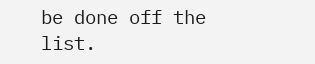be done off the list.